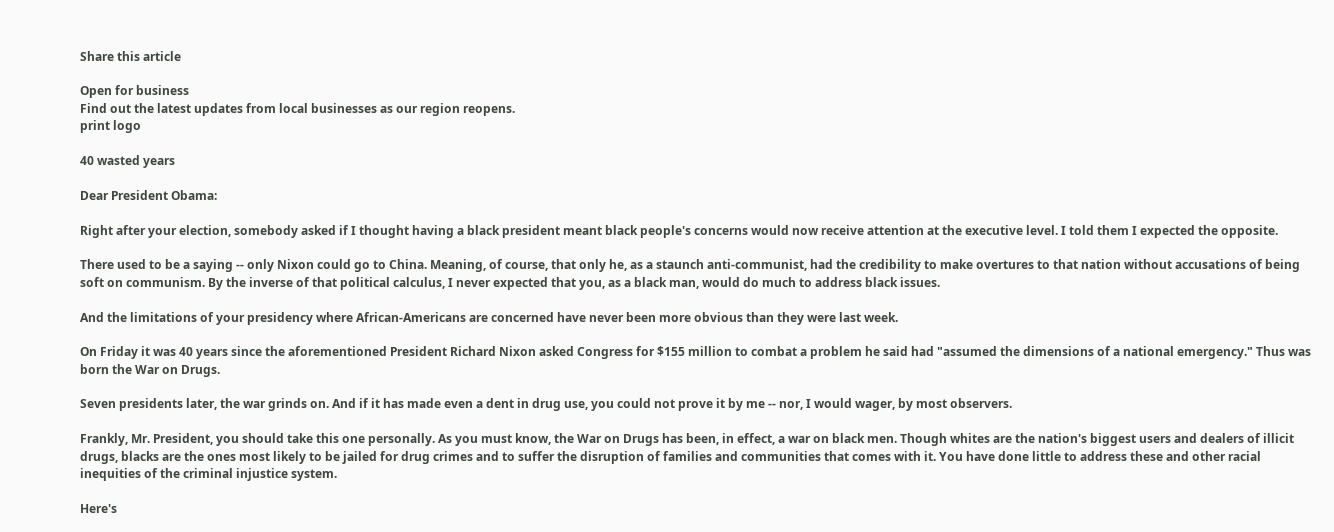Share this article

Open for business
Find out the latest updates from local businesses as our region reopens.
print logo

40 wasted years

Dear President Obama:

Right after your election, somebody asked if I thought having a black president meant black people's concerns would now receive attention at the executive level. I told them I expected the opposite.

There used to be a saying -- only Nixon could go to China. Meaning, of course, that only he, as a staunch anti-communist, had the credibility to make overtures to that nation without accusations of being soft on communism. By the inverse of that political calculus, I never expected that you, as a black man, would do much to address black issues.

And the limitations of your presidency where African-Americans are concerned have never been more obvious than they were last week.

On Friday it was 40 years since the aforementioned President Richard Nixon asked Congress for $155 million to combat a problem he said had "assumed the dimensions of a national emergency." Thus was born the War on Drugs.

Seven presidents later, the war grinds on. And if it has made even a dent in drug use, you could not prove it by me -- nor, I would wager, by most observers.

Frankly, Mr. President, you should take this one personally. As you must know, the War on Drugs has been, in effect, a war on black men. Though whites are the nation's biggest users and dealers of illicit drugs, blacks are the ones most likely to be jailed for drug crimes and to suffer the disruption of families and communities that comes with it. You have done little to address these and other racial inequities of the criminal injustice system.

Here's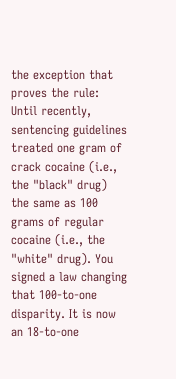the exception that proves the rule: Until recently, sentencing guidelines treated one gram of crack cocaine (i.e., the "black" drug) the same as 100 grams of regular cocaine (i.e., the "white" drug). You signed a law changing that 100-to-one disparity. It is now an 18-to-one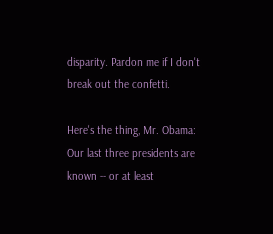disparity. Pardon me if I don't break out the confetti.

Here's the thing, Mr. Obama: Our last three presidents are known -- or at least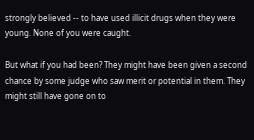strongly believed -- to have used illicit drugs when they were young. None of you were caught.

But what if you had been? They might have been given a second chance by some judge who saw merit or potential in them. They might still have gone on to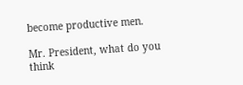become productive men.

Mr. President, what do you think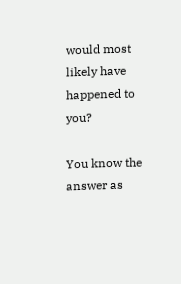would most likely have happened to you?

You know the answer as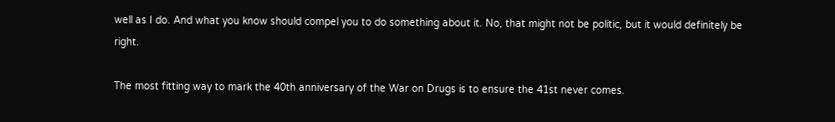well as I do. And what you know should compel you to do something about it. No, that might not be politic, but it would definitely be right.

The most fitting way to mark the 40th anniversary of the War on Drugs is to ensure the 41st never comes.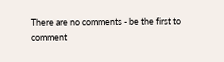There are no comments - be the first to comment